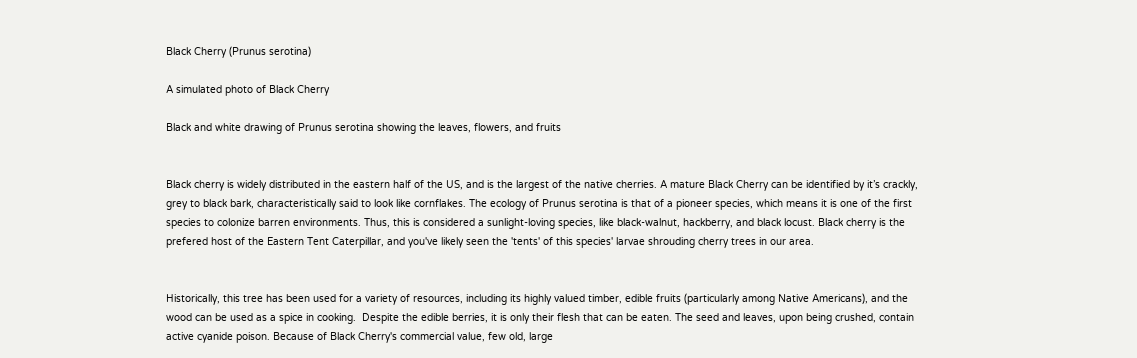Black Cherry (Prunus serotina)

A simulated photo of Black Cherry

Black and white drawing of Prunus serotina showing the leaves, flowers, and fruits


Black cherry is widely distributed in the eastern half of the US, and is the largest of the native cherries. A mature Black Cherry can be identified by it’s crackly, grey to black bark, characteristically said to look like cornflakes. The ecology of Prunus serotina is that of a pioneer species, which means it is one of the first species to colonize barren environments. Thus, this is considered a sunlight-loving species, like black-walnut, hackberry, and black locust. Black cherry is the prefered host of the Eastern Tent Caterpillar, and you've likely seen the 'tents' of this species' larvae shrouding cherry trees in our area.


Historically, this tree has been used for a variety of resources, including its highly valued timber, edible fruits (particularly among Native Americans), and the wood can be used as a spice in cooking.  Despite the edible berries, it is only their flesh that can be eaten. The seed and leaves, upon being crushed, contain active cyanide poison. Because of Black Cherry's commercial value, few old, large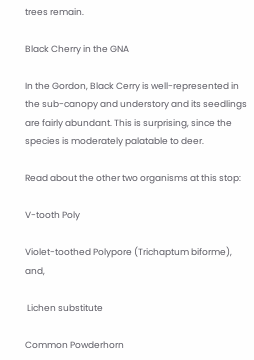trees remain.

Black Cherry in the GNA

In the Gordon, Black Cerry is well-represented in the sub-canopy and understory and its seedlings are fairly abundant. This is surprising, since the species is moderately palatable to deer.

Read about the other two organisms at this stop:

V-tooth Poly

Violet-toothed Polypore (Trichaptum biforme), and,

 Lichen substitute

Common Powderhorn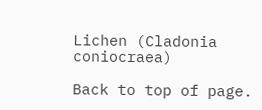Lichen (Cladonia coniocraea)

Back to top of page.